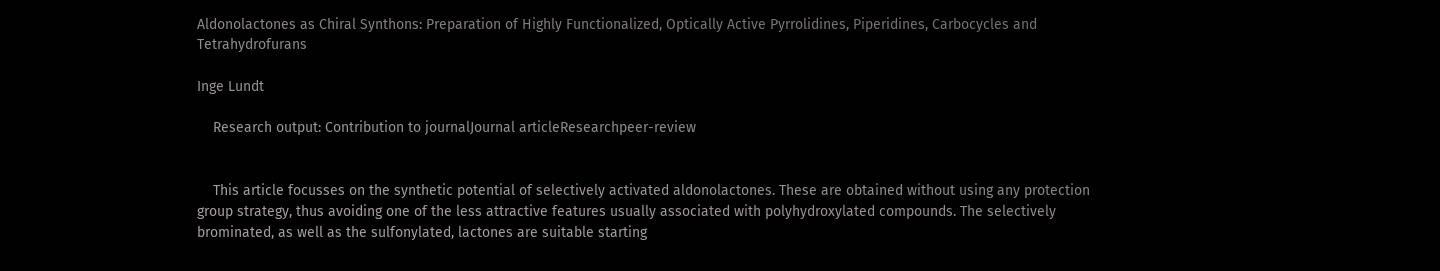Aldonolactones as Chiral Synthons: Preparation of Highly Functionalized, Optically Active Pyrrolidines, Piperidines, Carbocycles and Tetrahydrofurans

Inge Lundt

    Research output: Contribution to journalJournal articleResearchpeer-review


    This article focusses on the synthetic potential of selectively activated aldonolactones. These are obtained without using any protection group strategy, thus avoiding one of the less attractive features usually associated with polyhydroxylated compounds. The selectively brominated, as well as the sulfonylated, lactones are suitable starting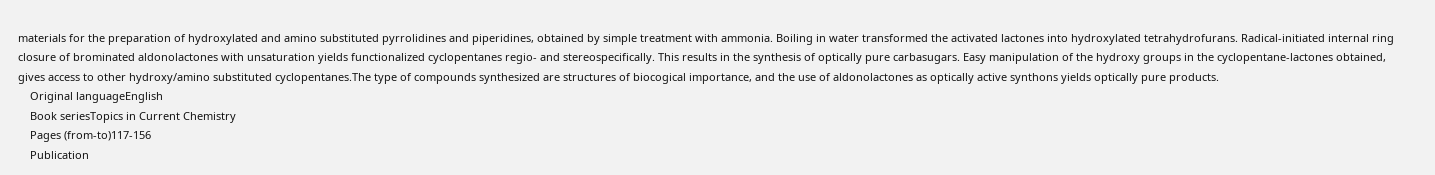materials for the preparation of hydroxylated and amino substituted pyrrolidines and piperidines, obtained by simple treatment with ammonia. Boiling in water transformed the activated lactones into hydroxylated tetrahydrofurans. Radical-initiated internal ring closure of brominated aldonolactones with unsaturation yields functionalized cyclopentanes regio- and stereospecifically. This results in the synthesis of optically pure carbasugars. Easy manipulation of the hydroxy groups in the cyclopentane-lactones obtained, gives access to other hydroxy/amino substituted cyclopentanes.The type of compounds synthesized are structures of biocogical importance, and the use of aldonolactones as optically active synthons yields optically pure products.
    Original languageEnglish
    Book seriesTopics in Current Chemistry
    Pages (from-to)117-156
    Publication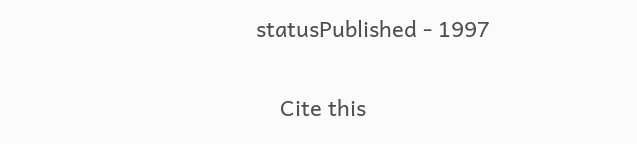statusPublished - 1997

    Cite this